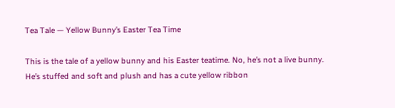Tea Tale — Yellow Bunny’s Easter Tea Time

This is the tale of a yellow bunny and his Easter teatime. No, he’s not a live bunny. He’s stuffed and soft and plush and has a cute yellow ribbon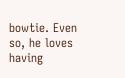bowtie. Even so, he loves having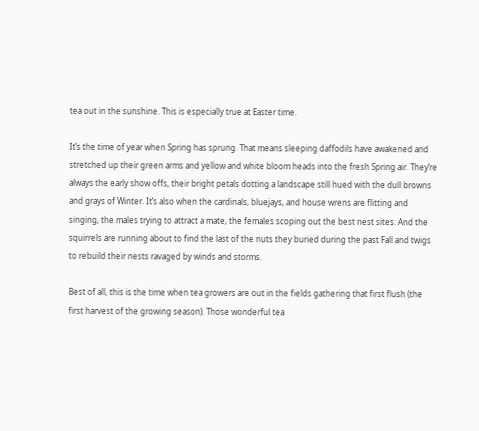tea out in the sunshine. This is especially true at Easter time.

It’s the time of year when Spring has sprung. That means sleeping daffodils have awakened and stretched up their green arms and yellow and white bloom heads into the fresh Spring air. They’re always the early show offs, their bright petals dotting a landscape still hued with the dull browns and grays of Winter. It’s also when the cardinals, bluejays, and house wrens are flitting and singing, the males trying to attract a mate, the females scoping out the best nest sites. And the squirrels are running about to find the last of the nuts they buried during the past Fall and twigs to rebuild their nests ravaged by winds and storms.

Best of all, this is the time when tea growers are out in the fields gathering that first flush (the first harvest of the growing season). Those wonderful tea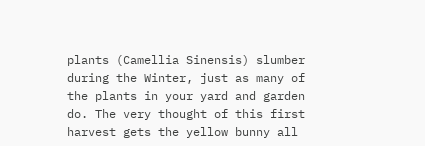plants (Camellia Sinensis) slumber during the Winter, just as many of the plants in your yard and garden do. The very thought of this first harvest gets the yellow bunny all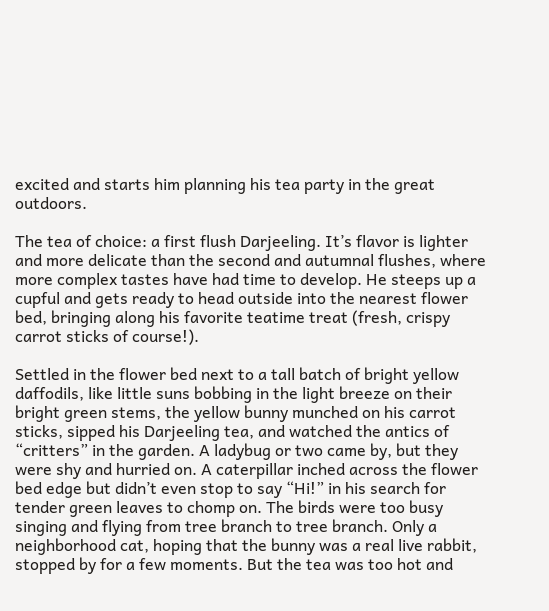excited and starts him planning his tea party in the great outdoors.

The tea of choice: a first flush Darjeeling. It’s flavor is lighter and more delicate than the second and autumnal flushes, where more complex tastes have had time to develop. He steeps up a cupful and gets ready to head outside into the nearest flower bed, bringing along his favorite teatime treat (fresh, crispy carrot sticks of course!).

Settled in the flower bed next to a tall batch of bright yellow daffodils, like little suns bobbing in the light breeze on their bright green stems, the yellow bunny munched on his carrot sticks, sipped his Darjeeling tea, and watched the antics of “critters” in the garden. A ladybug or two came by, but they were shy and hurried on. A caterpillar inched across the flower bed edge but didn’t even stop to say “Hi!” in his search for tender green leaves to chomp on. The birds were too busy singing and flying from tree branch to tree branch. Only a neighborhood cat, hoping that the bunny was a real live rabbit, stopped by for a few moments. But the tea was too hot and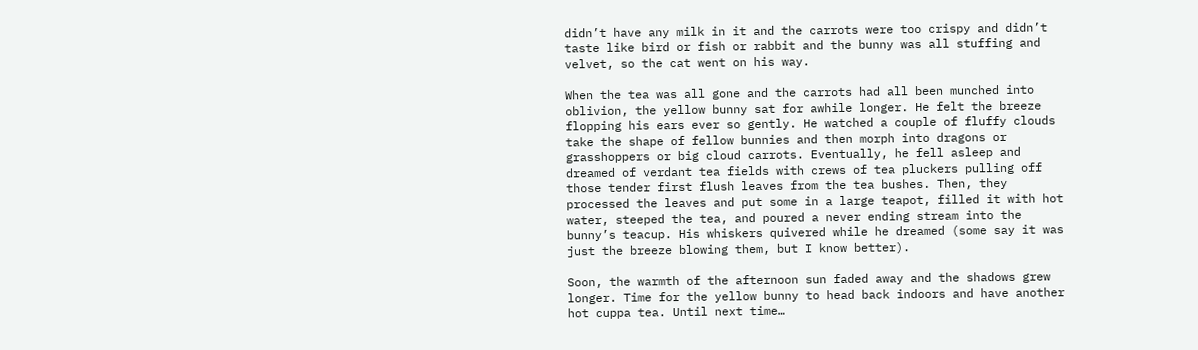didn’t have any milk in it and the carrots were too crispy and didn’t taste like bird or fish or rabbit and the bunny was all stuffing and velvet, so the cat went on his way.

When the tea was all gone and the carrots had all been munched into oblivion, the yellow bunny sat for awhile longer. He felt the breeze flopping his ears ever so gently. He watched a couple of fluffy clouds take the shape of fellow bunnies and then morph into dragons or grasshoppers or big cloud carrots. Eventually, he fell asleep and dreamed of verdant tea fields with crews of tea pluckers pulling off those tender first flush leaves from the tea bushes. Then, they processed the leaves and put some in a large teapot, filled it with hot water, steeped the tea, and poured a never ending stream into the bunny’s teacup. His whiskers quivered while he dreamed (some say it was just the breeze blowing them, but I know better).

Soon, the warmth of the afternoon sun faded away and the shadows grew longer. Time for the yellow bunny to head back indoors and have another hot cuppa tea. Until next time…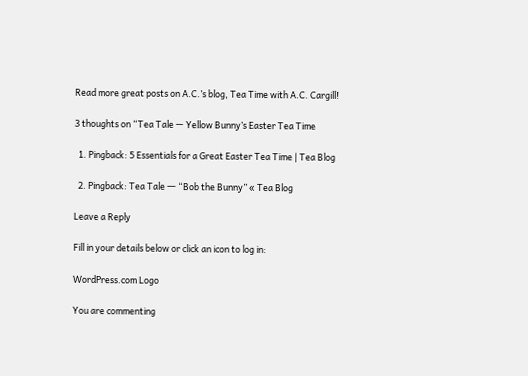Read more great posts on A.C.’s blog, Tea Time with A.C. Cargill!

3 thoughts on “Tea Tale — Yellow Bunny’s Easter Tea Time

  1. Pingback: 5 Essentials for a Great Easter Tea Time | Tea Blog

  2. Pingback: Tea Tale ― “Bob the Bunny” « Tea Blog

Leave a Reply

Fill in your details below or click an icon to log in:

WordPress.com Logo

You are commenting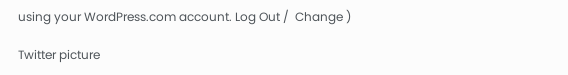using your WordPress.com account. Log Out /  Change )

Twitter picture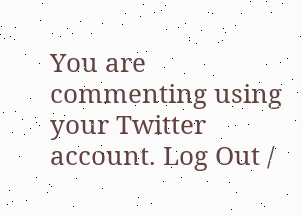You are commenting using your Twitter account. Log Out /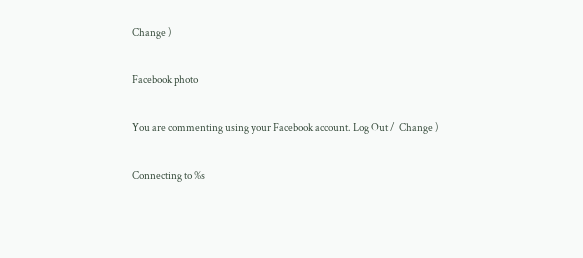Change )

Facebook photo

You are commenting using your Facebook account. Log Out /  Change )

Connecting to %s